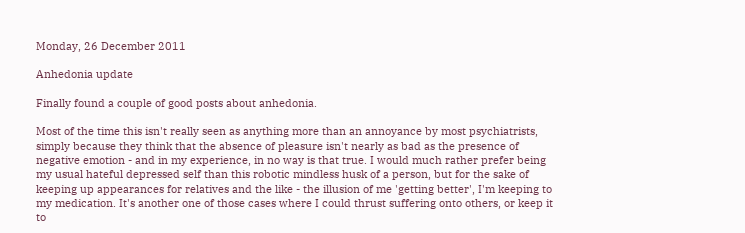Monday, 26 December 2011

Anhedonia update

Finally found a couple of good posts about anhedonia.

Most of the time this isn't really seen as anything more than an annoyance by most psychiatrists, simply because they think that the absence of pleasure isn't nearly as bad as the presence of negative emotion - and in my experience, in no way is that true. I would much rather prefer being my usual hateful depressed self than this robotic mindless husk of a person, but for the sake of keeping up appearances for relatives and the like - the illusion of me 'getting better', I'm keeping to my medication. It's another one of those cases where I could thrust suffering onto others, or keep it to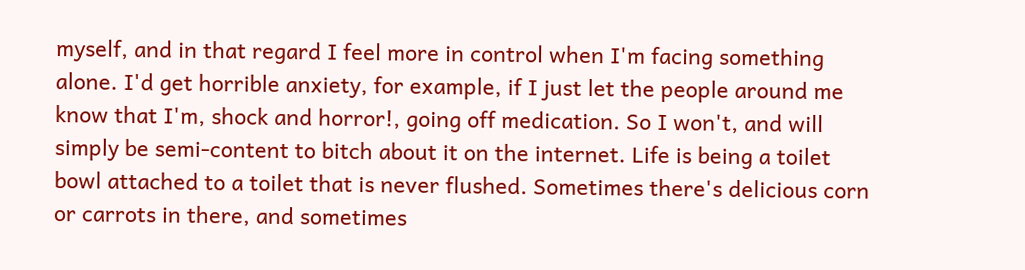myself, and in that regard I feel more in control when I'm facing something alone. I'd get horrible anxiety, for example, if I just let the people around me know that I'm, shock and horror!, going off medication. So I won't, and will simply be semi-content to bitch about it on the internet. Life is being a toilet bowl attached to a toilet that is never flushed. Sometimes there's delicious corn or carrots in there, and sometimes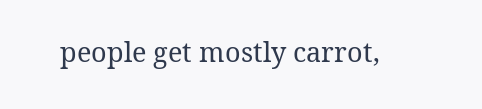people get mostly carrot,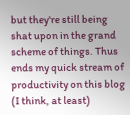but they're still being shat upon in the grand scheme of things. Thus ends my quick stream of productivity on this blog (I think, at least)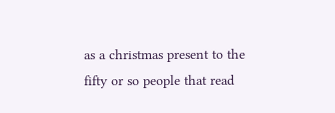as a christmas present to the fifty or so people that read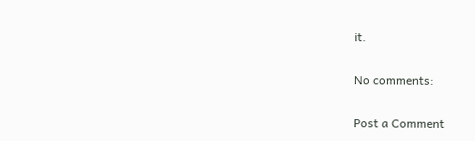it.

No comments:

Post a Comment